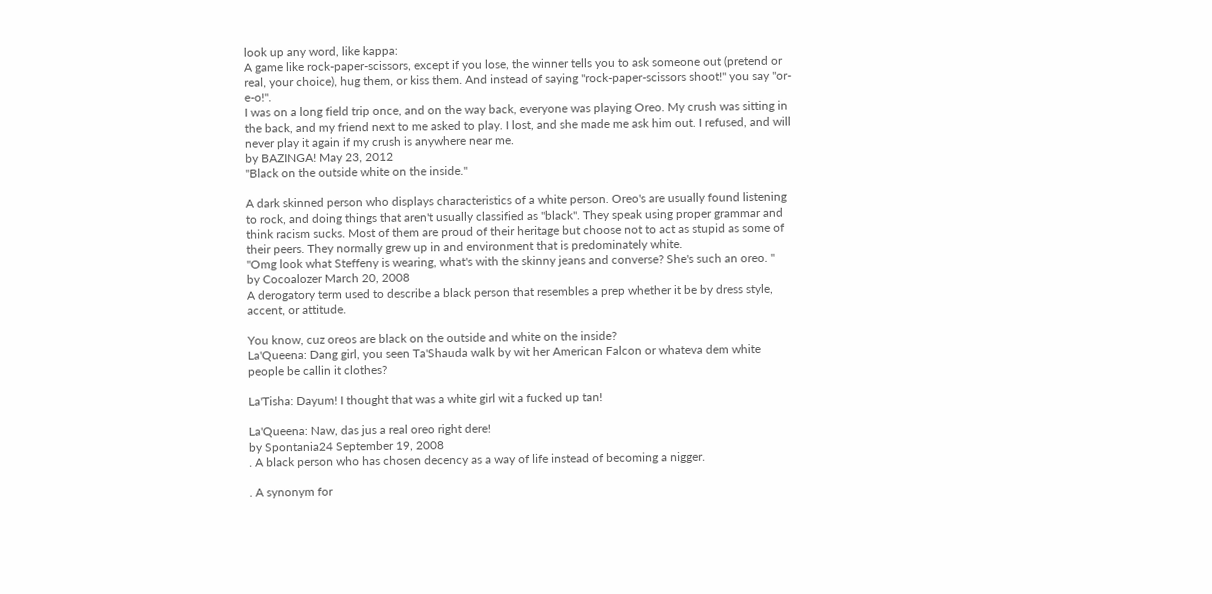look up any word, like kappa:
A game like rock-paper-scissors, except if you lose, the winner tells you to ask someone out (pretend or real, your choice), hug them, or kiss them. And instead of saying "rock-paper-scissors shoot!" you say "or-e-o!".
I was on a long field trip once, and on the way back, everyone was playing Oreo. My crush was sitting in the back, and my friend next to me asked to play. I lost, and she made me ask him out. I refused, and will never play it again if my crush is anywhere near me.
by BAZINGA! May 23, 2012
"Black on the outside white on the inside."

A dark skinned person who displays characteristics of a white person. Oreo's are usually found listening to rock, and doing things that aren't usually classified as "black". They speak using proper grammar and think racism sucks. Most of them are proud of their heritage but choose not to act as stupid as some of their peers. They normally grew up in and environment that is predominately white.
"Omg look what Steffeny is wearing, what's with the skinny jeans and converse? She's such an oreo. "
by Cocoalozer March 20, 2008
A derogatory term used to describe a black person that resembles a prep whether it be by dress style, accent, or attitude.

You know, cuz oreos are black on the outside and white on the inside?
La'Queena: Dang girl, you seen Ta'Shauda walk by wit her American Falcon or whateva dem white people be callin it clothes?

La'Tisha: Dayum! I thought that was a white girl wit a fucked up tan!

La'Queena: Naw, das jus a real oreo right dere!
by Spontania24 September 19, 2008
. A black person who has chosen decency as a way of life instead of becoming a nigger.

. A synonym for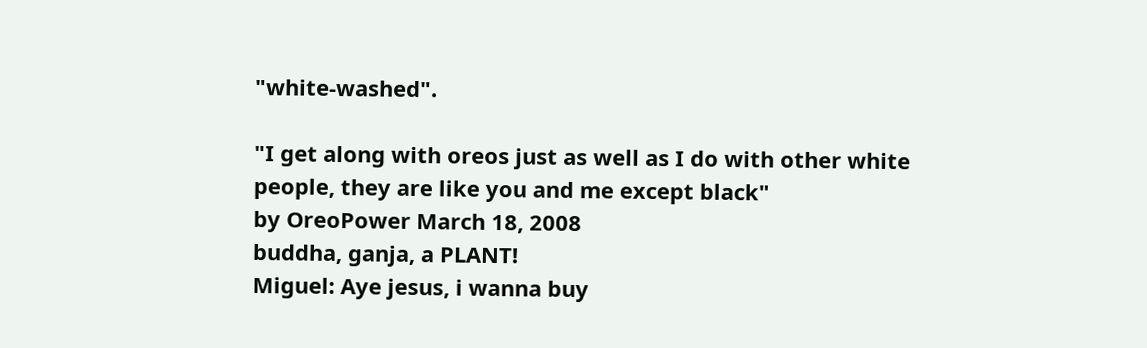"white-washed".

"I get along with oreos just as well as I do with other white people, they are like you and me except black"
by OreoPower March 18, 2008
buddha, ganja, a PLANT!
Miguel: Aye jesus, i wanna buy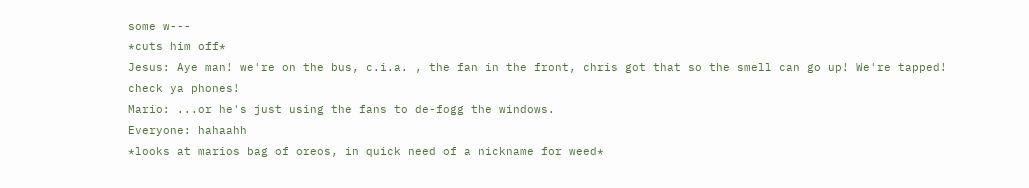some w---
*cuts him off*
Jesus: Aye man! we're on the bus, c.i.a. , the fan in the front, chris got that so the smell can go up! We're tapped! check ya phones!
Mario: ...or he's just using the fans to de-fogg the windows.
Everyone: hahaahh
*looks at marios bag of oreos, in quick need of a nickname for weed*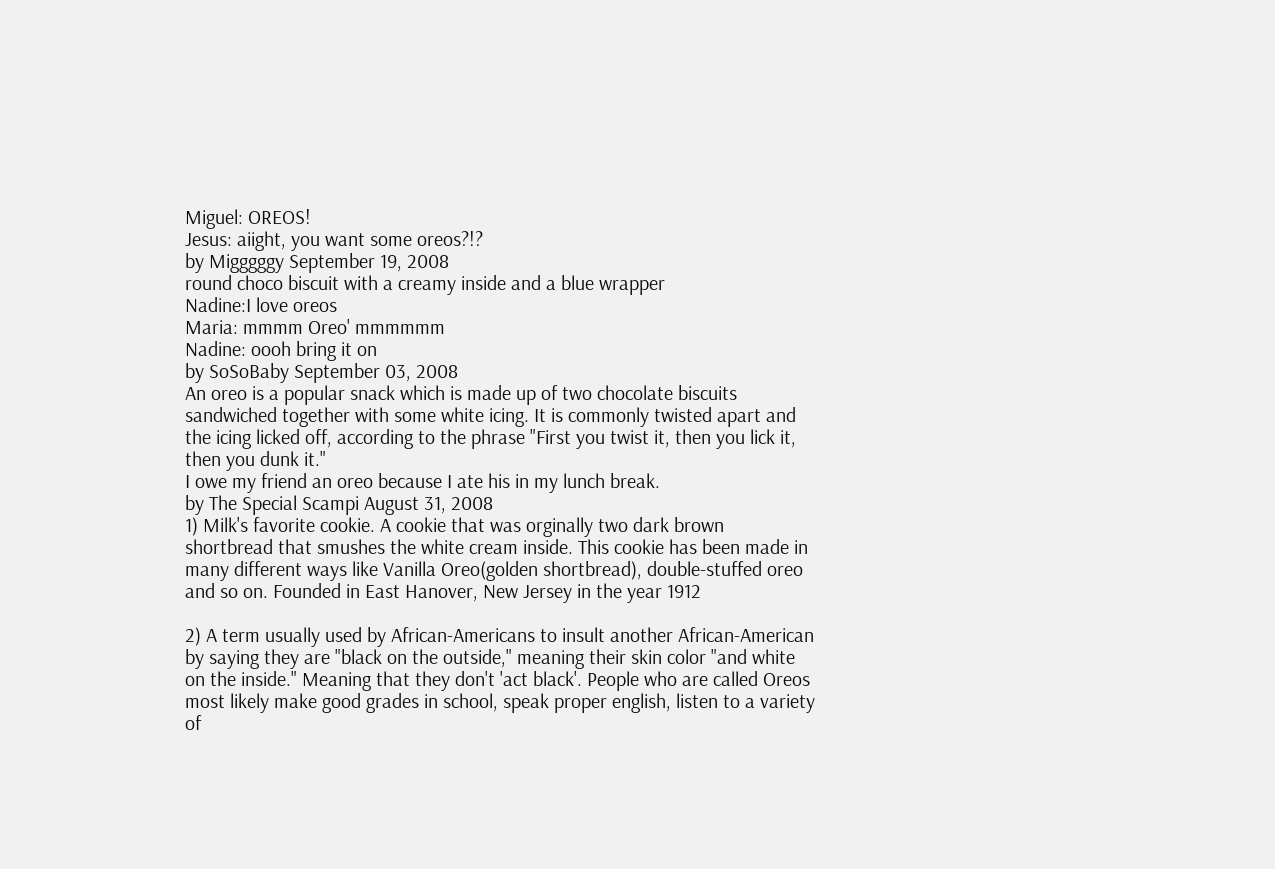Miguel: OREOS!
Jesus: aiight, you want some oreos?!?
by Migggggy September 19, 2008
round choco biscuit with a creamy inside and a blue wrapper
Nadine:I love oreos
Maria: mmmm Oreo' mmmmmm
Nadine: oooh bring it on
by SoSoBaby September 03, 2008
An oreo is a popular snack which is made up of two chocolate biscuits sandwiched together with some white icing. It is commonly twisted apart and the icing licked off, according to the phrase "First you twist it, then you lick it, then you dunk it."
I owe my friend an oreo because I ate his in my lunch break.
by The Special Scampi August 31, 2008
1) Milk's favorite cookie. A cookie that was orginally two dark brown shortbread that smushes the white cream inside. This cookie has been made in many different ways like Vanilla Oreo(golden shortbread), double-stuffed oreo and so on. Founded in East Hanover, New Jersey in the year 1912

2) A term usually used by African-Americans to insult another African-American by saying they are "black on the outside," meaning their skin color "and white on the inside." Meaning that they don't 'act black'. People who are called Oreos most likely make good grades in school, speak proper english, listen to a variety of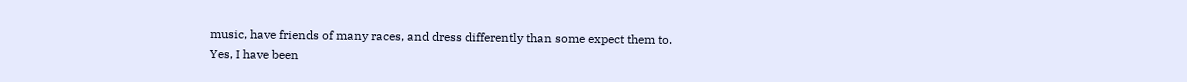music, have friends of many races, and dress differently than some expect them to.
Yes, I have been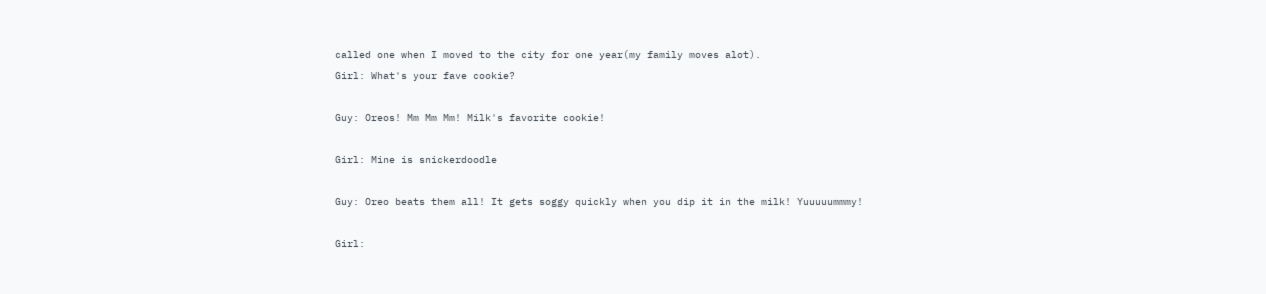called one when I moved to the city for one year(my family moves alot).
Girl: What's your fave cookie?

Guy: Oreos! Mm Mm Mm! Milk's favorite cookie!

Girl: Mine is snickerdoodle

Guy: Oreo beats them all! It gets soggy quickly when you dip it in the milk! Yuuuuummmy!

Girl: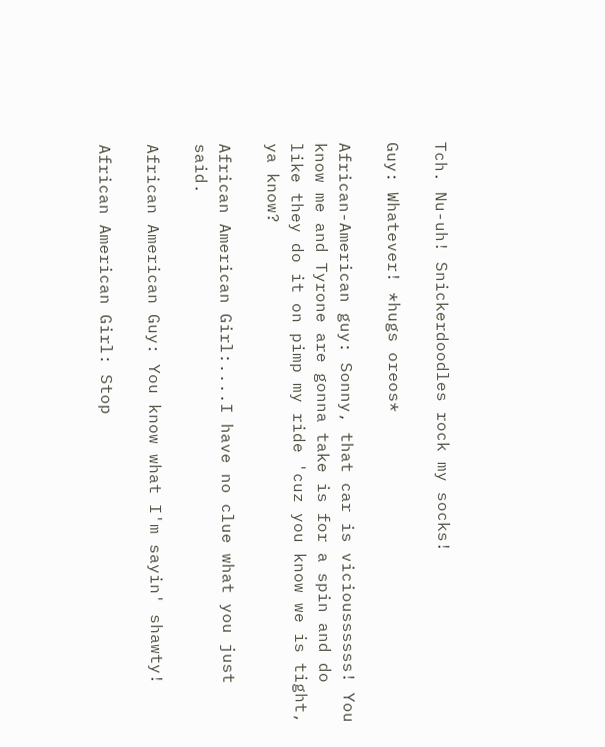Tch. Nu-uh! Snickerdoodles rock my socks!

Guy: Whatever! *hugs oreos*

African-American guy: Sonny, that car is vicioussssss! You know me and Tyrone are gonna take is for a spin and do like they do it on pimp my ride 'cuz you know we is tight, ya know?

African American Girl:....I have no clue what you just said.

African American Guy: You know what I'm sayin' shawty!

African American Girl: Stop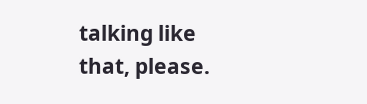talking like that, please.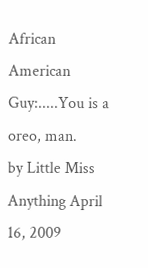African American Guy:.....You is a oreo, man.
by Little Miss Anything April 16, 2009